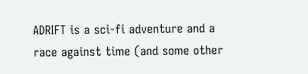ADRIFT is a sci-fi adventure and a race against time (and some other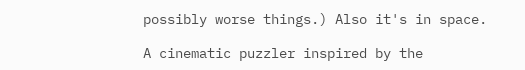possibly worse things.) Also it's in space.

A cinematic puzzler inspired by the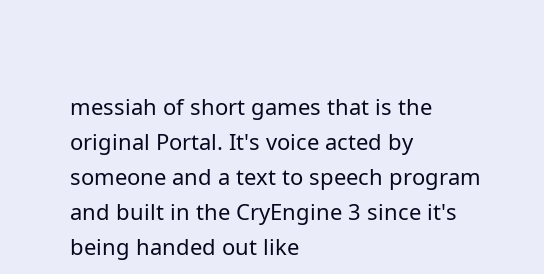messiah of short games that is the original Portal. It's voice acted by someone and a text to speech program and built in the CryEngine 3 since it's being handed out like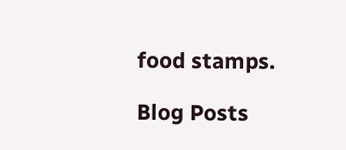food stamps.

Blog Posts